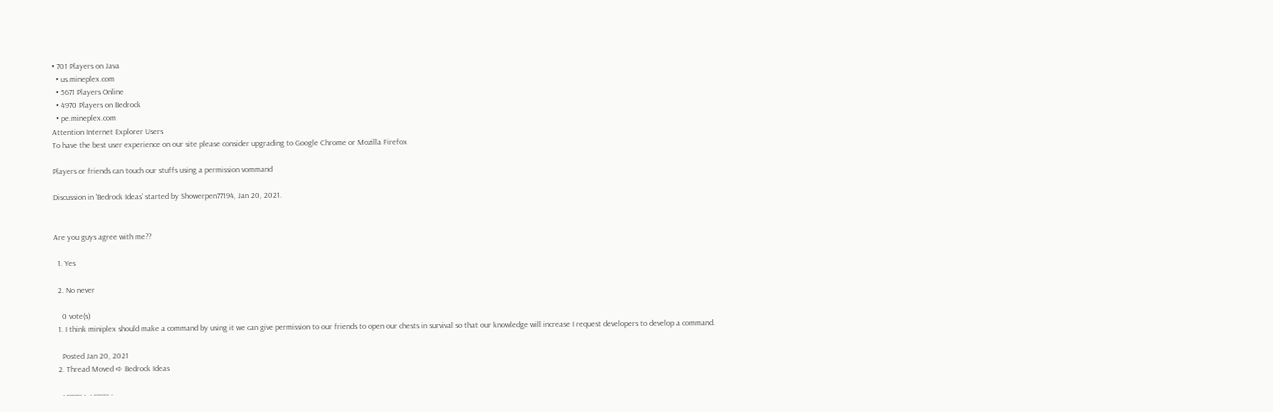• 701 Players on Java
  • us.mineplex.com
  • 5671 Players Online
  • 4970 Players on Bedrock
  • pe.mineplex.com
Attention Internet Explorer Users
To have the best user experience on our site please consider upgrading to Google Chrome or Mozilla Firefox

Players or friends can touch our stuffs using a permission vommand

Discussion in 'Bedrock Ideas' started by Showerpen77194, Jan 20, 2021.


Are you guys agree with me??

  1. Yes

  2. No never

    0 vote(s)
  1. I think miniplex should make a command by using it we can give permission to our friends to open our chests in survival so that our knowledge will increase I request developers to develop a command.

    Posted Jan 20, 2021
  2. Thread Moved ➪ Bedrock Ideas

    · ┈┈┈ ·  · ┈┈┈ ·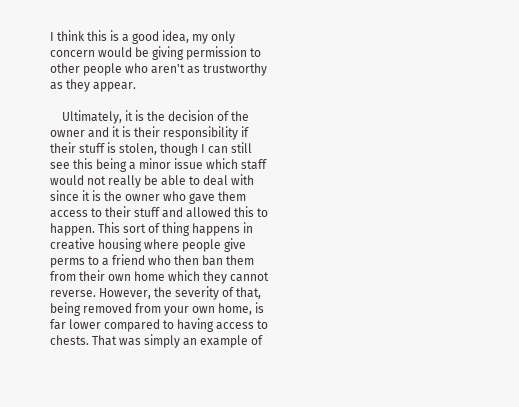I think this is a good idea, my only concern would be giving permission to other people who aren't as trustworthy as they appear.

    Ultimately, it is the decision of the owner and it is their responsibility if their stuff is stolen, though I can still see this being a minor issue which staff would not really be able to deal with since it is the owner who gave them access to their stuff and allowed this to happen. This sort of thing happens in creative housing where people give perms to a friend who then ban them from their own home which they cannot reverse. However, the severity of that, being removed from your own home, is far lower compared to having access to chests. That was simply an example of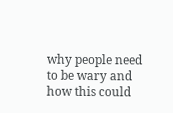why people need to be wary and how this could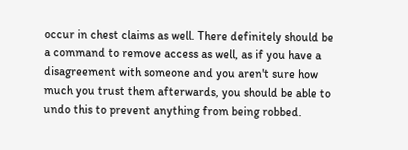occur in chest claims as well. There definitely should be a command to remove access as well, as if you have a disagreement with someone and you aren't sure how much you trust them afterwards, you should be able to undo this to prevent anything from being robbed.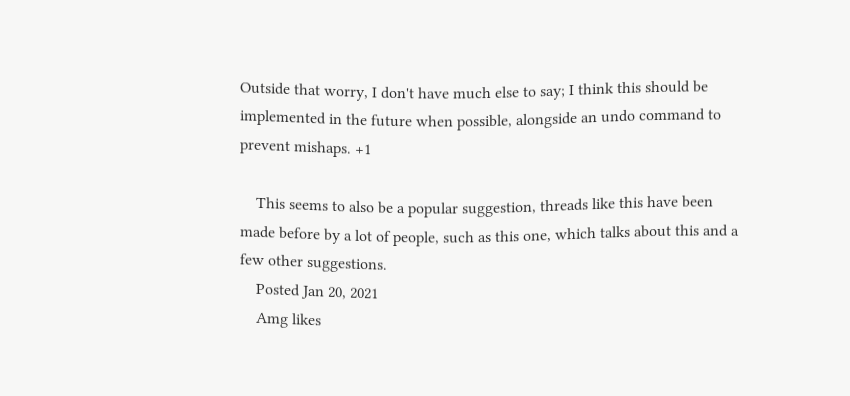Outside that worry, I don't have much else to say; I think this should be implemented in the future when possible, alongside an undo command to prevent mishaps. +1

    This seems to also be a popular suggestion, threads like this have been made before by a lot of people, such as this one, which talks about this and a few other suggestions.
    Posted Jan 20, 2021
    Amg likes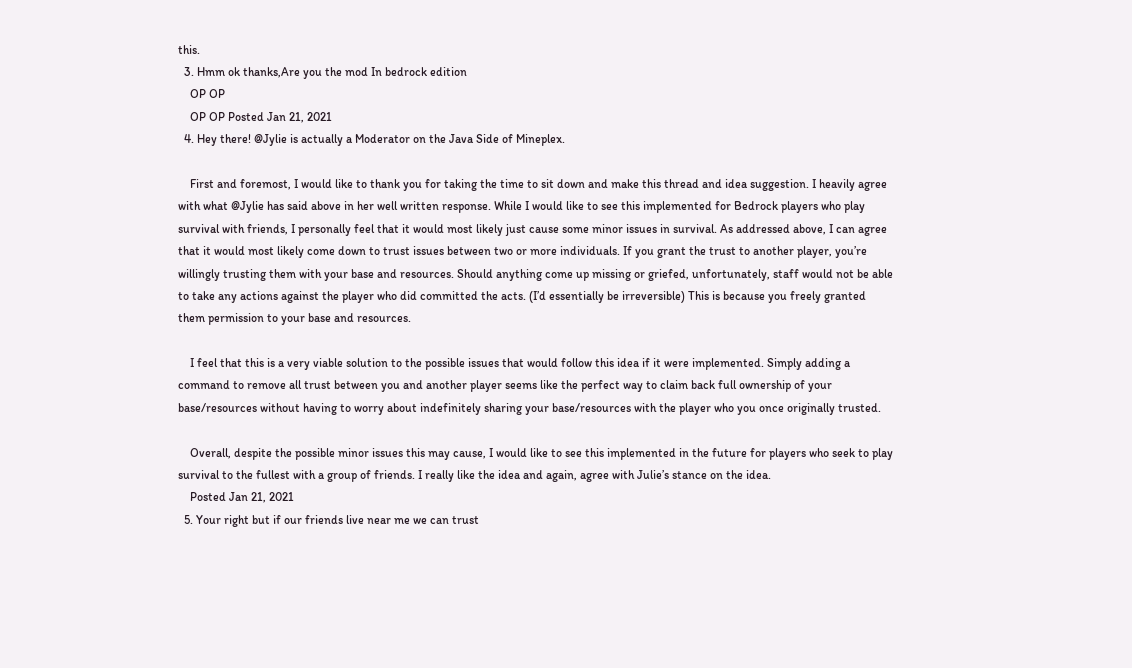this.
  3. Hmm ok thanks,Are you the mod In bedrock edition
    OP OP
    OP OP Posted Jan 21, 2021
  4. Hey there! @Jylie is actually a Moderator on the Java Side of Mineplex.

    First and foremost, I would like to thank you for taking the time to sit down and make this thread and idea suggestion. I heavily agree with what @Jylie has said above in her well written response. While I would like to see this implemented for Bedrock players who play survival with friends, I personally feel that it would most likely just cause some minor issues in survival. As addressed above, I can agree that it would most likely come down to trust issues between two or more individuals. If you grant the trust to another player, you’re willingly trusting them with your base and resources. Should anything come up missing or griefed, unfortunately, staff would not be able to take any actions against the player who did committed the acts. (I’d essentially be irreversible) This is because you freely granted them permission to your base and resources.

    I feel that this is a very viable solution to the possible issues that would follow this idea if it were implemented. Simply adding a command to remove all trust between you and another player seems like the perfect way to claim back full ownership of your base/resources without having to worry about indefinitely sharing your base/resources with the player who you once originally trusted.

    Overall, despite the possible minor issues this may cause, I would like to see this implemented in the future for players who seek to play survival to the fullest with a group of friends. I really like the idea and again, agree with Julie’s stance on the idea.
    Posted Jan 21, 2021
  5. Your right but if our friends live near me we can trust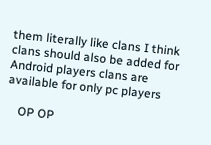them literally like clans I think clans should also be added for Android players clans are available for only pc players

    OP OP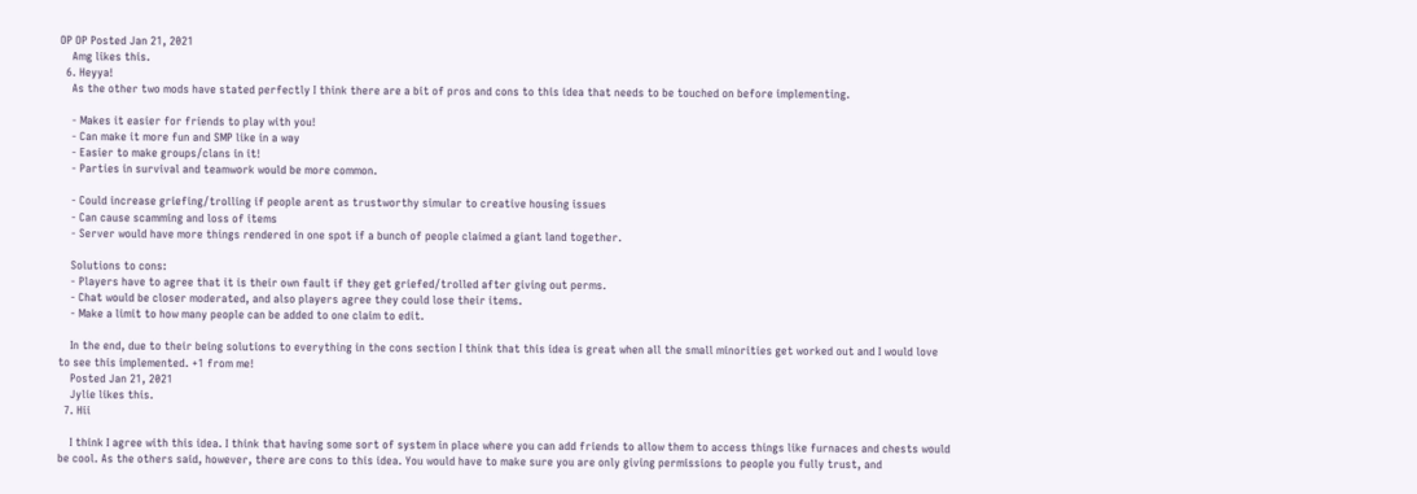OP OP Posted Jan 21, 2021
    Amg likes this.
  6. Heyya!
    As the other two mods have stated perfectly I think there are a bit of pros and cons to this idea that needs to be touched on before implementing.

    - Makes it easier for friends to play with you!
    - Can make it more fun and SMP like in a way
    - Easier to make groups/clans in it!
    - Parties in survival and teamwork would be more common.

    - Could increase griefing/trolling if people arent as trustworthy simular to creative housing issues
    - Can cause scamming and loss of items
    - Server would have more things rendered in one spot if a bunch of people claimed a giant land together.

    Solutions to cons:
    - Players have to agree that it is their own fault if they get griefed/trolled after giving out perms.
    - Chat would be closer moderated, and also players agree they could lose their items.
    - Make a limit to how many people can be added to one claim to edit.

    In the end, due to their being solutions to everything in the cons section I think that this idea is great when all the small minorities get worked out and I would love to see this implemented. +1 from me!
    Posted Jan 21, 2021
    Jylie likes this.
  7. Hii

    I think I agree with this idea. I think that having some sort of system in place where you can add friends to allow them to access things like furnaces and chests would be cool. As the others said, however, there are cons to this idea. You would have to make sure you are only giving permissions to people you fully trust, and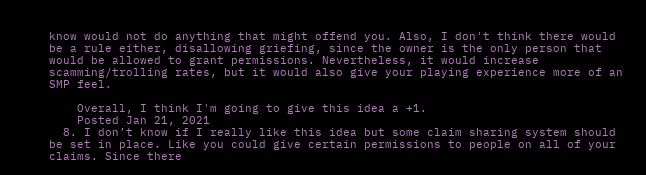know would not do anything that might offend you. Also, I don't think there would be a rule either, disallowing griefing, since the owner is the only person that would be allowed to grant permissions. Nevertheless, it would increase scamming/trolling rates, but it would also give your playing experience more of an SMP feel.

    Overall, I think I'm going to give this idea a +1.
    Posted Jan 21, 2021
  8. I don’t know if I really like this idea but some claim sharing system should be set in place. Like you could give certain permissions to people on all of your claims. Since there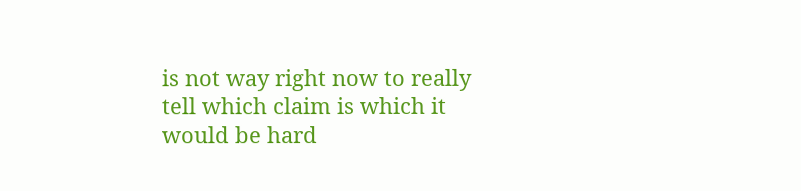is not way right now to really tell which claim is which it would be hard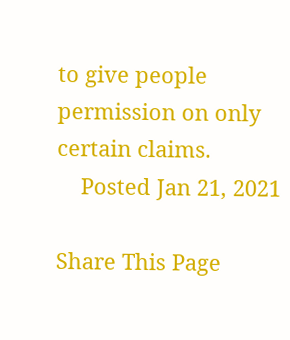to give people permission on only certain claims.
    Posted Jan 21, 2021

Share This Page